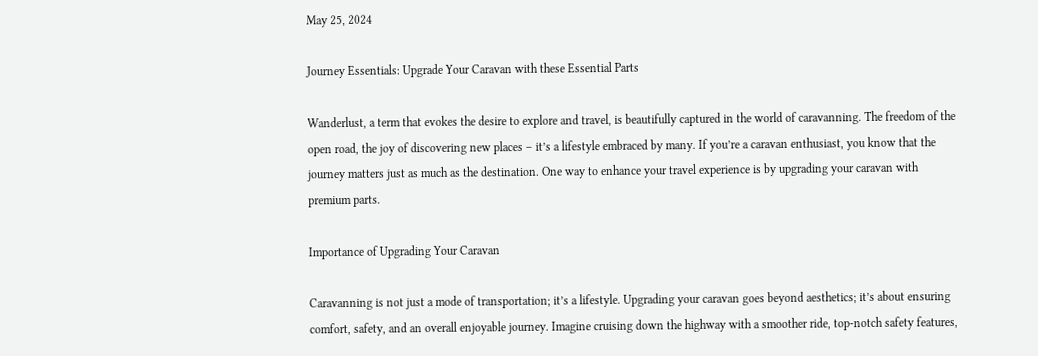May 25, 2024

Journey Essentials: Upgrade Your Caravan with these Essential Parts

Wanderlust, a term that evokes the desire to explore and travel, is beautifully captured in the world of caravanning. The freedom of the open road, the joy of discovering new places – it’s a lifestyle embraced by many. If you’re a caravan enthusiast, you know that the journey matters just as much as the destination. One way to enhance your travel experience is by upgrading your caravan with premium parts.

Importance of Upgrading Your Caravan

Caravanning is not just a mode of transportation; it’s a lifestyle. Upgrading your caravan goes beyond aesthetics; it’s about ensuring comfort, safety, and an overall enjoyable journey. Imagine cruising down the highway with a smoother ride, top-notch safety features,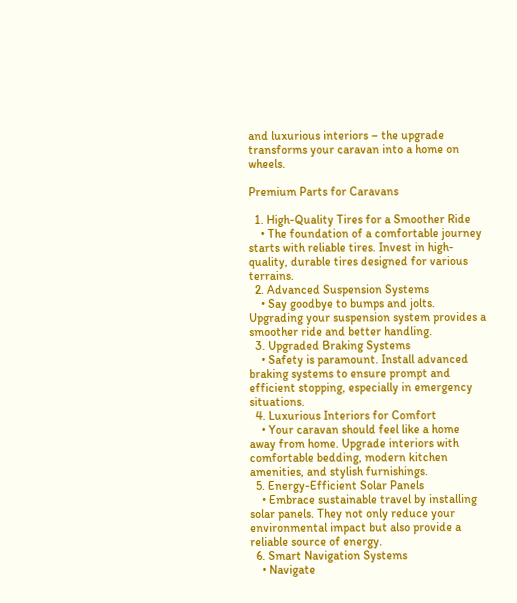and luxurious interiors – the upgrade transforms your caravan into a home on wheels.

Premium Parts for Caravans

  1. High-Quality Tires for a Smoother Ride
    • The foundation of a comfortable journey starts with reliable tires. Invest in high-quality, durable tires designed for various terrains.
  2. Advanced Suspension Systems
    • Say goodbye to bumps and jolts. Upgrading your suspension system provides a smoother ride and better handling.
  3. Upgraded Braking Systems
    • Safety is paramount. Install advanced braking systems to ensure prompt and efficient stopping, especially in emergency situations.
  4. Luxurious Interiors for Comfort
    • Your caravan should feel like a home away from home. Upgrade interiors with comfortable bedding, modern kitchen amenities, and stylish furnishings.
  5. Energy-Efficient Solar Panels
    • Embrace sustainable travel by installing solar panels. They not only reduce your environmental impact but also provide a reliable source of energy.
  6. Smart Navigation Systems
    • Navigate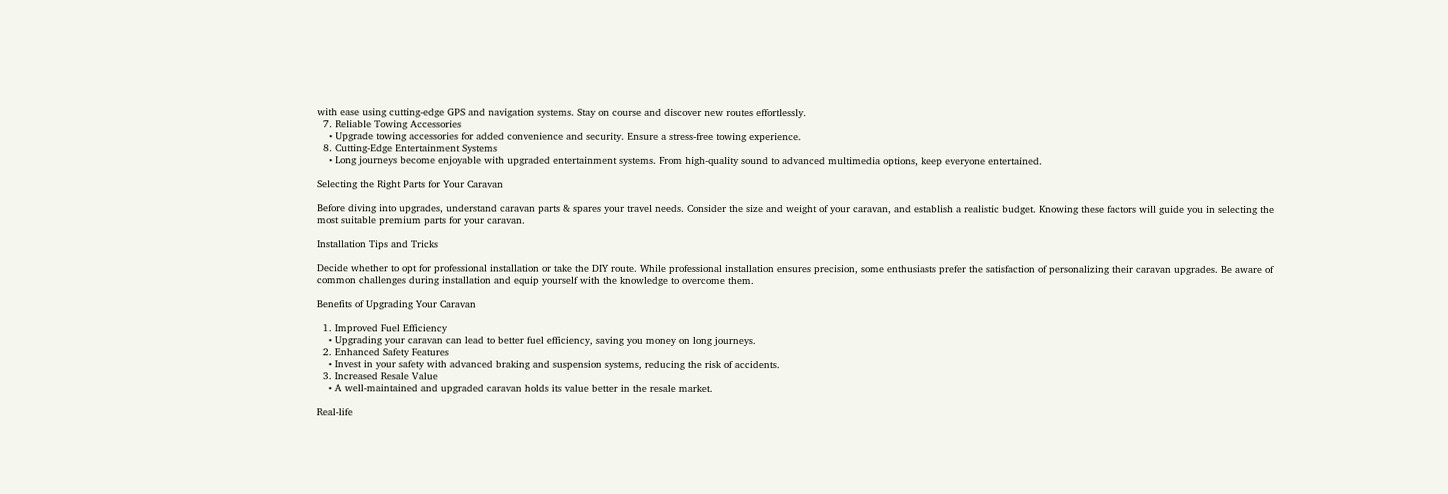with ease using cutting-edge GPS and navigation systems. Stay on course and discover new routes effortlessly.
  7. Reliable Towing Accessories
    • Upgrade towing accessories for added convenience and security. Ensure a stress-free towing experience.
  8. Cutting-Edge Entertainment Systems
    • Long journeys become enjoyable with upgraded entertainment systems. From high-quality sound to advanced multimedia options, keep everyone entertained.

Selecting the Right Parts for Your Caravan

Before diving into upgrades, understand caravan parts & spares your travel needs. Consider the size and weight of your caravan, and establish a realistic budget. Knowing these factors will guide you in selecting the most suitable premium parts for your caravan.

Installation Tips and Tricks

Decide whether to opt for professional installation or take the DIY route. While professional installation ensures precision, some enthusiasts prefer the satisfaction of personalizing their caravan upgrades. Be aware of common challenges during installation and equip yourself with the knowledge to overcome them.

Benefits of Upgrading Your Caravan

  1. Improved Fuel Efficiency
    • Upgrading your caravan can lead to better fuel efficiency, saving you money on long journeys.
  2. Enhanced Safety Features
    • Invest in your safety with advanced braking and suspension systems, reducing the risk of accidents.
  3. Increased Resale Value
    • A well-maintained and upgraded caravan holds its value better in the resale market.

Real-life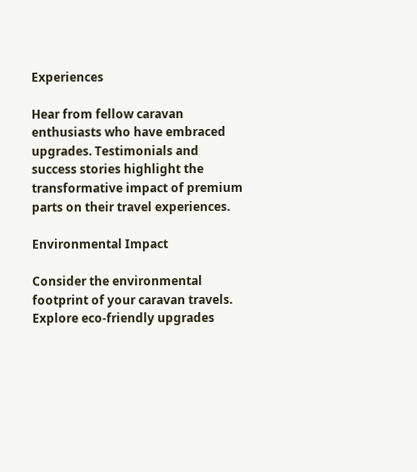Experiences

Hear from fellow caravan enthusiasts who have embraced upgrades. Testimonials and success stories highlight the transformative impact of premium parts on their travel experiences.

Environmental Impact

Consider the environmental footprint of your caravan travels. Explore eco-friendly upgrades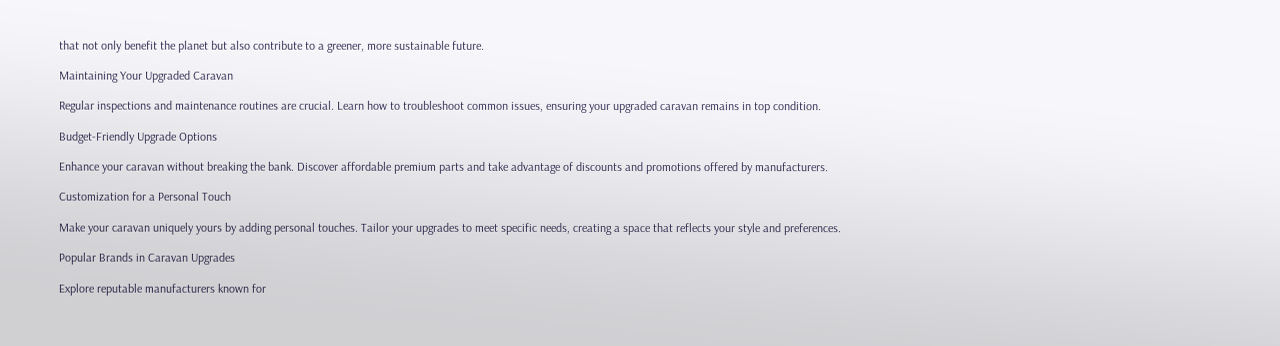that not only benefit the planet but also contribute to a greener, more sustainable future.

Maintaining Your Upgraded Caravan

Regular inspections and maintenance routines are crucial. Learn how to troubleshoot common issues, ensuring your upgraded caravan remains in top condition.

Budget-Friendly Upgrade Options

Enhance your caravan without breaking the bank. Discover affordable premium parts and take advantage of discounts and promotions offered by manufacturers.

Customization for a Personal Touch

Make your caravan uniquely yours by adding personal touches. Tailor your upgrades to meet specific needs, creating a space that reflects your style and preferences.

Popular Brands in Caravan Upgrades

Explore reputable manufacturers known for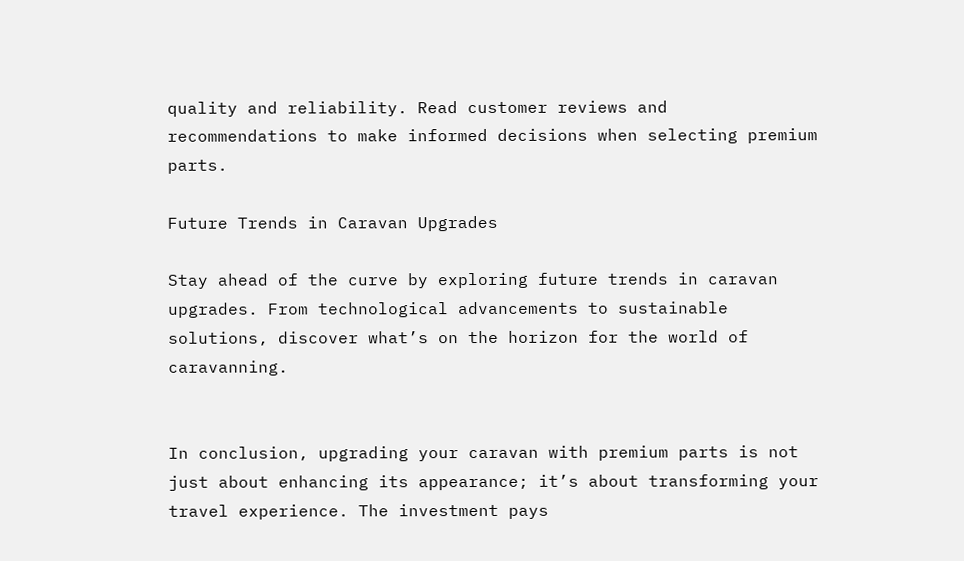quality and reliability. Read customer reviews and recommendations to make informed decisions when selecting premium parts.

Future Trends in Caravan Upgrades

Stay ahead of the curve by exploring future trends in caravan upgrades. From technological advancements to sustainable solutions, discover what’s on the horizon for the world of caravanning.


In conclusion, upgrading your caravan with premium parts is not just about enhancing its appearance; it’s about transforming your travel experience. The investment pays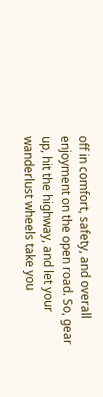off in comfort, safety, and overall enjoyment on the open road. So, gear up, hit the highway, and let your wanderlust wheels take you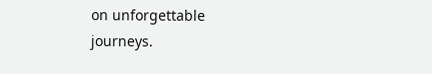on unforgettable journeys.